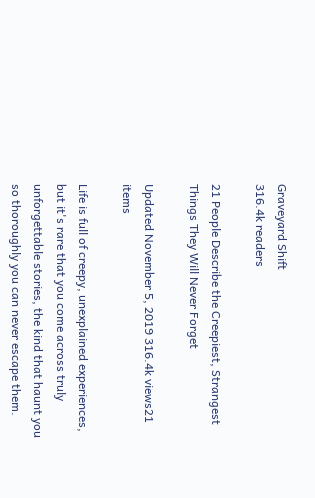Graveyard Shift
316.4k readers

21 People Describe the Creepiest, Strangest Things They Will Never Forget

Updated November 5, 2019 316.4k views21 items

Life is full of creepy, unexplained experiences, but it's rare that you come across truly unforgettable stories, the kind that haunt you so thoroughly you can never escape them.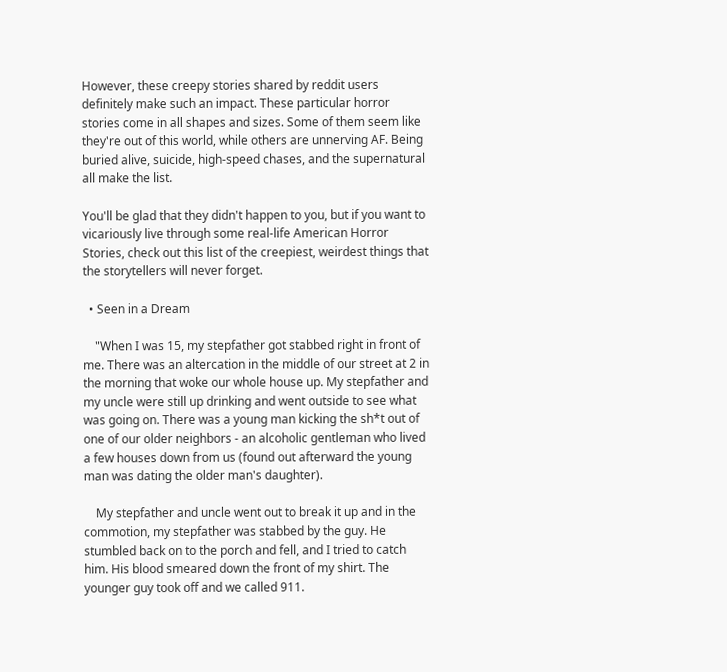However, these creepy stories shared by reddit users definitely make such an impact. These particular horror stories come in all shapes and sizes. Some of them seem like they're out of this world, while others are unnerving AF. Being buried alive, suicide, high-speed chases, and the supernatural all make the list.

You'll be glad that they didn't happen to you, but if you want to vicariously live through some real-life American Horror Stories, check out this list of the creepiest, weirdest things that the storytellers will never forget.

  • Seen in a Dream

    "When I was 15, my stepfather got stabbed right in front of me. There was an altercation in the middle of our street at 2 in the morning that woke our whole house up. My stepfather and my uncle were still up drinking and went outside to see what was going on. There was a young man kicking the sh*t out of one of our older neighbors - an alcoholic gentleman who lived a few houses down from us (found out afterward the young man was dating the older man's daughter).

    My stepfather and uncle went out to break it up and in the commotion, my stepfather was stabbed by the guy. He stumbled back on to the porch and fell, and I tried to catch him. His blood smeared down the front of my shirt. The younger guy took off and we called 911.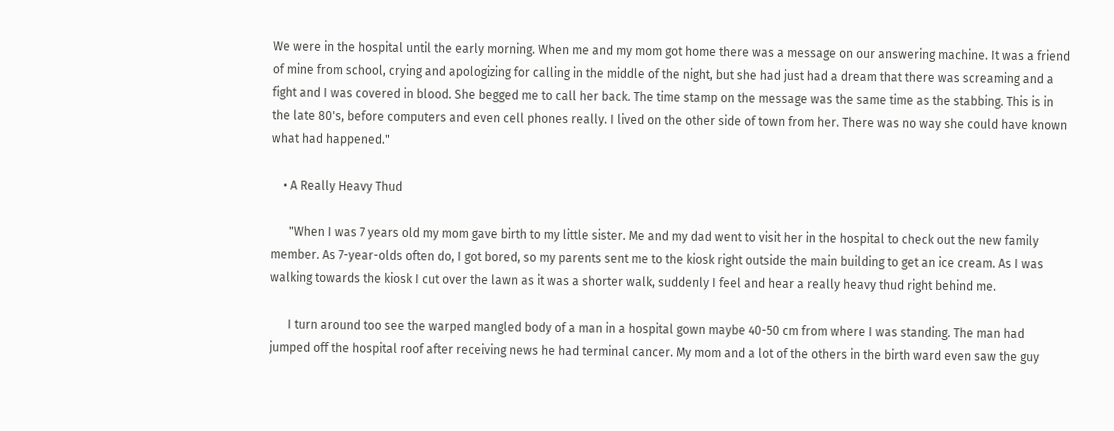We were in the hospital until the early morning. When me and my mom got home there was a message on our answering machine. It was a friend of mine from school, crying and apologizing for calling in the middle of the night, but she had just had a dream that there was screaming and a fight and I was covered in blood. She begged me to call her back. The time stamp on the message was the same time as the stabbing. This is in the late 80's, before computers and even cell phones really. I lived on the other side of town from her. There was no way she could have known what had happened."

    • A Really Heavy Thud

      "When I was 7 years old my mom gave birth to my little sister. Me and my dad went to visit her in the hospital to check out the new family member. As 7-year-olds often do, I got bored, so my parents sent me to the kiosk right outside the main building to get an ice cream. As I was walking towards the kiosk I cut over the lawn as it was a shorter walk, suddenly I feel and hear a really heavy thud right behind me.

      I turn around too see the warped mangled body of a man in a hospital gown maybe 40-50 cm from where I was standing. The man had jumped off the hospital roof after receiving news he had terminal cancer. My mom and a lot of the others in the birth ward even saw the guy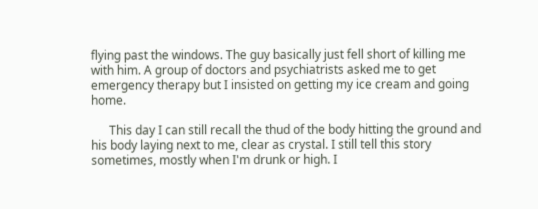flying past the windows. The guy basically just fell short of killing me with him. A group of doctors and psychiatrists asked me to get emergency therapy but I insisted on getting my ice cream and going home.

      This day I can still recall the thud of the body hitting the ground and his body laying next to me, clear as crystal. I still tell this story sometimes, mostly when I'm drunk or high. I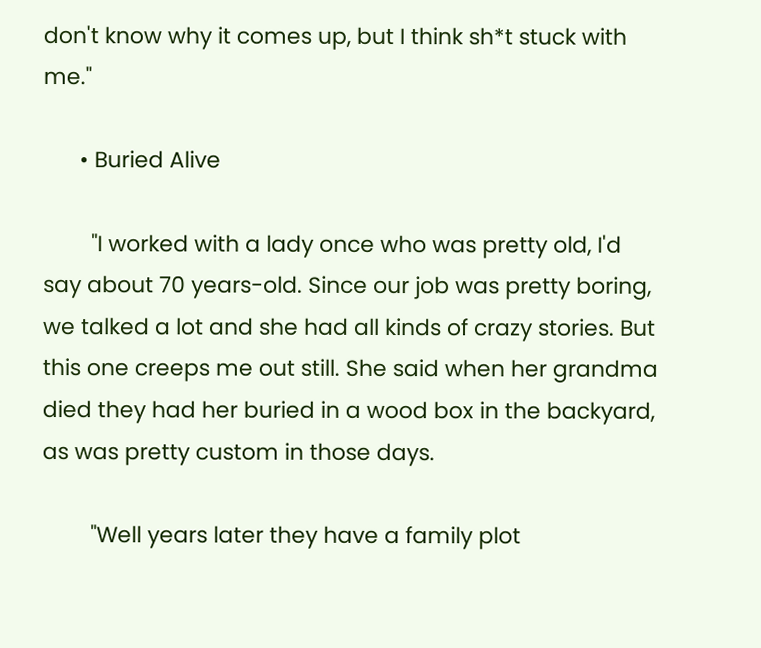don't know why it comes up, but I think sh*t stuck with me."

      • Buried Alive

        "I worked with a lady once who was pretty old, I'd say about 70 years-old. Since our job was pretty boring, we talked a lot and she had all kinds of crazy stories. But this one creeps me out still. She said when her grandma died they had her buried in a wood box in the backyard, as was pretty custom in those days.

        "Well years later they have a family plot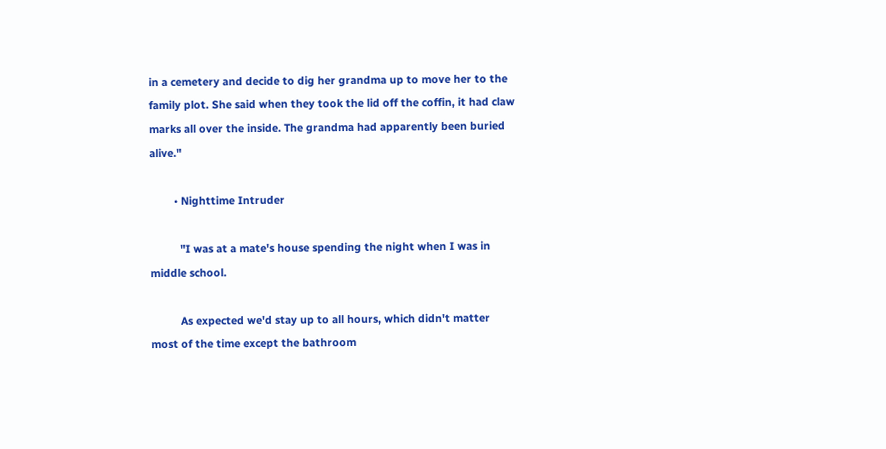in a cemetery and decide to dig her grandma up to move her to the family plot. She said when they took the lid off the coffin, it had claw marks all over the inside. The grandma had apparently been buried alive."

        • Nighttime Intruder

          "I was at a mate's house spending the night when I was in middle school.

          As expected we'd stay up to all hours, which didn't matter most of the time except the bathroom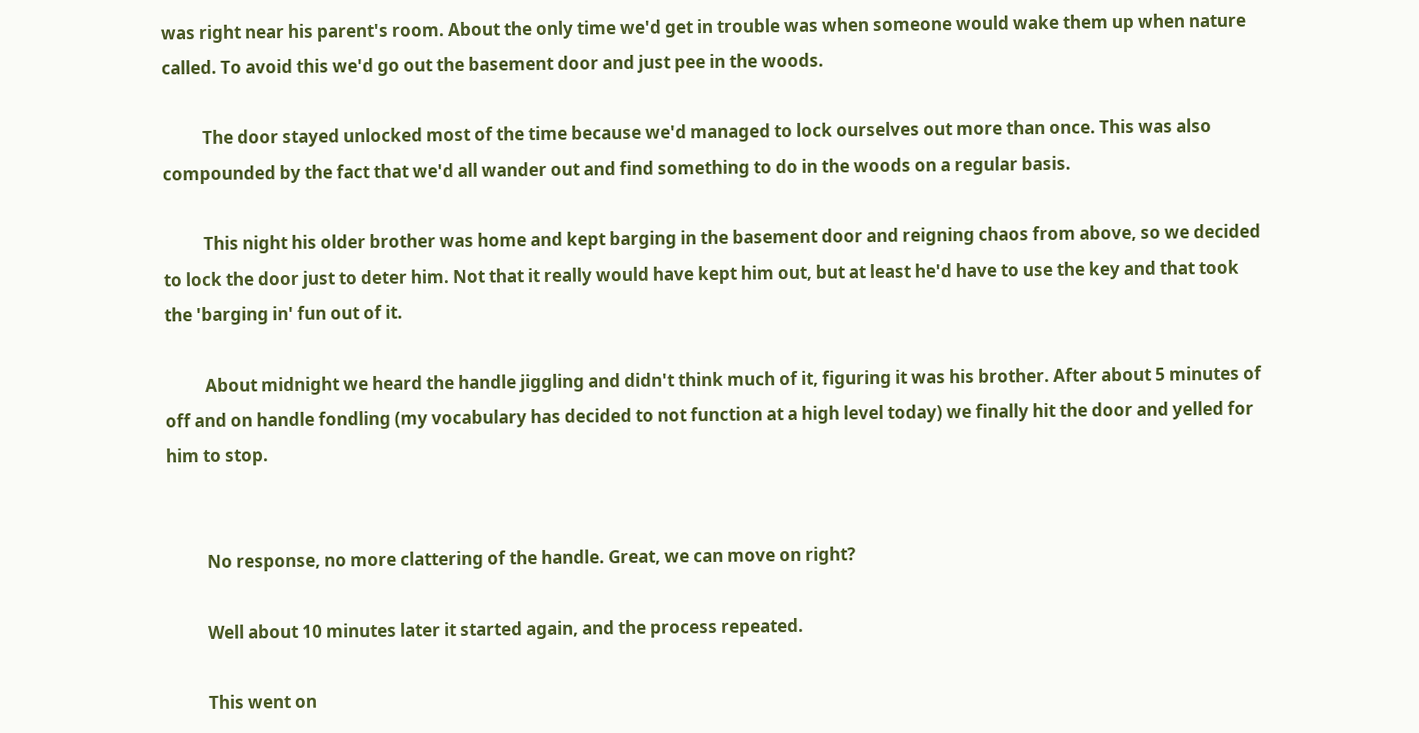was right near his parent's room. About the only time we'd get in trouble was when someone would wake them up when nature called. To avoid this we'd go out the basement door and just pee in the woods.

          The door stayed unlocked most of the time because we'd managed to lock ourselves out more than once. This was also compounded by the fact that we'd all wander out and find something to do in the woods on a regular basis.

          This night his older brother was home and kept barging in the basement door and reigning chaos from above, so we decided to lock the door just to deter him. Not that it really would have kept him out, but at least he'd have to use the key and that took the 'barging in' fun out of it.

          About midnight we heard the handle jiggling and didn't think much of it, figuring it was his brother. After about 5 minutes of off and on handle fondling (my vocabulary has decided to not function at a high level today) we finally hit the door and yelled for him to stop.


          No response, no more clattering of the handle. Great, we can move on right?

          Well about 10 minutes later it started again, and the process repeated.

          This went on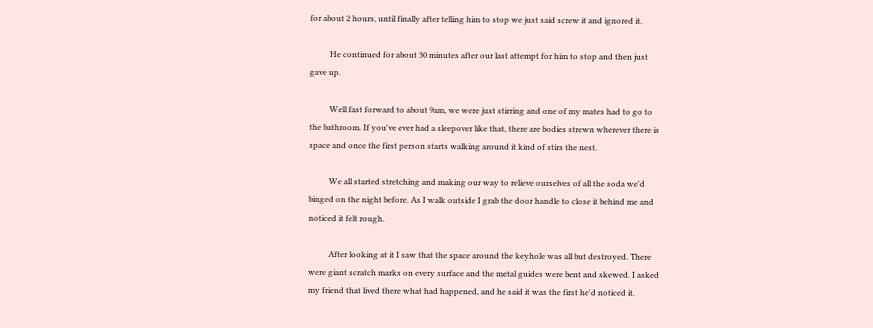for about 2 hours, until finally after telling him to stop we just said screw it and ignored it.

          He continued for about 30 minutes after our last attempt for him to stop and then just gave up.

          Well fast forward to about 9am, we were just stirring and one of my mates had to go to the bathroom. If you've ever had a sleepover like that, there are bodies strewn wherever there is space and once the first person starts walking around it kind of stirs the nest.

          We all started stretching and making our way to relieve ourselves of all the soda we'd binged on the night before. As I walk outside I grab the door handle to close it behind me and noticed it felt rough.

          After looking at it I saw that the space around the keyhole was all but destroyed. There were giant scratch marks on every surface and the metal guides were bent and skewed. I asked my friend that lived there what had happened, and he said it was the first he'd noticed it.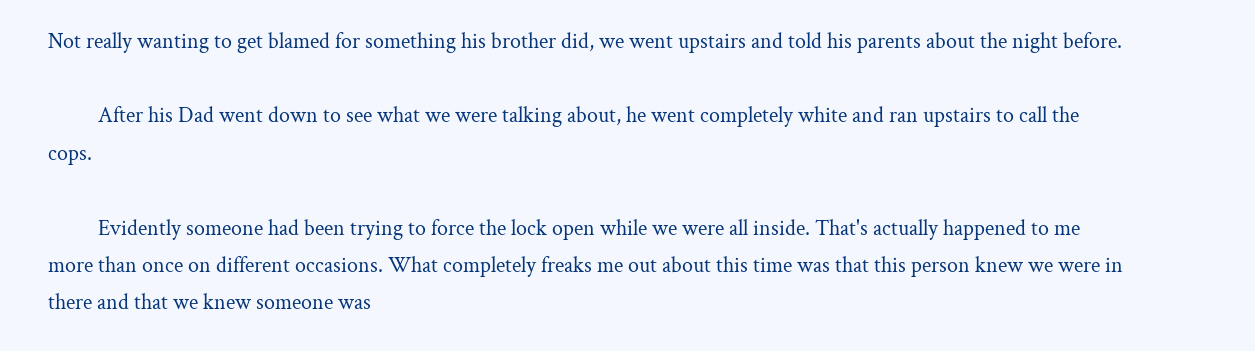Not really wanting to get blamed for something his brother did, we went upstairs and told his parents about the night before.

          After his Dad went down to see what we were talking about, he went completely white and ran upstairs to call the cops.

          Evidently someone had been trying to force the lock open while we were all inside. That's actually happened to me more than once on different occasions. What completely freaks me out about this time was that this person knew we were in there and that we knew someone was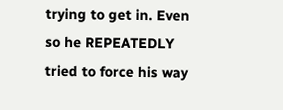trying to get in. Even so he REPEATEDLY tried to force his way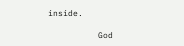inside.

          God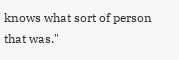knows what sort of person that was."